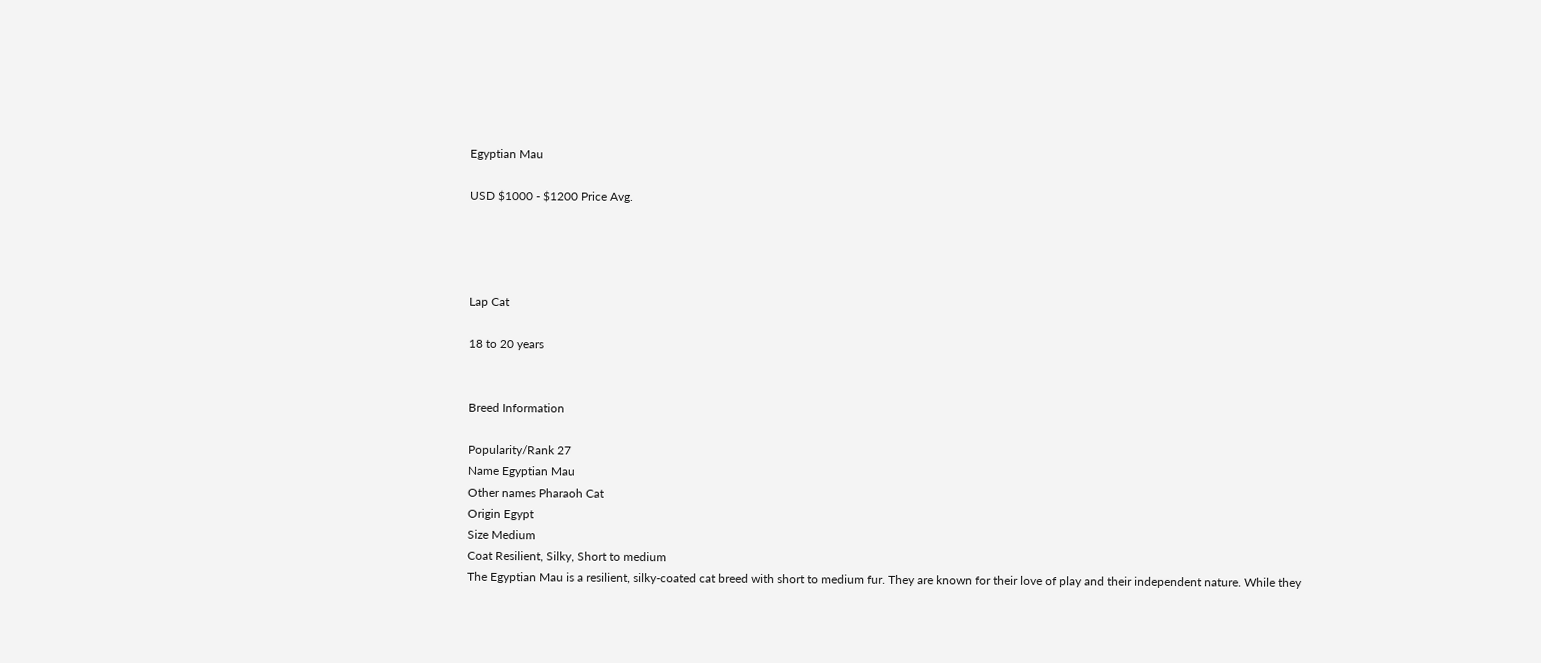Egyptian Mau

USD $1000 - $1200 Price Avg.




Lap Cat

18 to 20 years


Breed Information

Popularity/Rank 27
Name Egyptian Mau
Other names Pharaoh Cat
Origin Egypt
Size Medium
Coat Resilient, Silky, Short to medium
The Egyptian Mau is a resilient, silky-coated cat breed with short to medium fur. They are known for their love of play and their independent nature. While they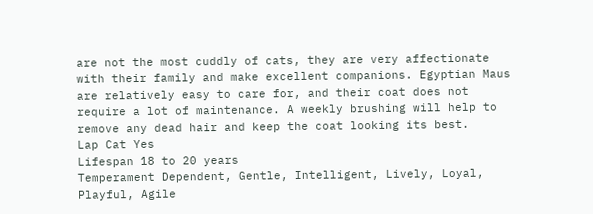are not the most cuddly of cats, they are very affectionate with their family and make excellent companions. Egyptian Maus are relatively easy to care for, and their coat does not require a lot of maintenance. A weekly brushing will help to remove any dead hair and keep the coat looking its best.
Lap Cat Yes
Lifespan 18 to 20 years
Temperament Dependent, Gentle, Intelligent, Lively, Loyal, Playful, Agile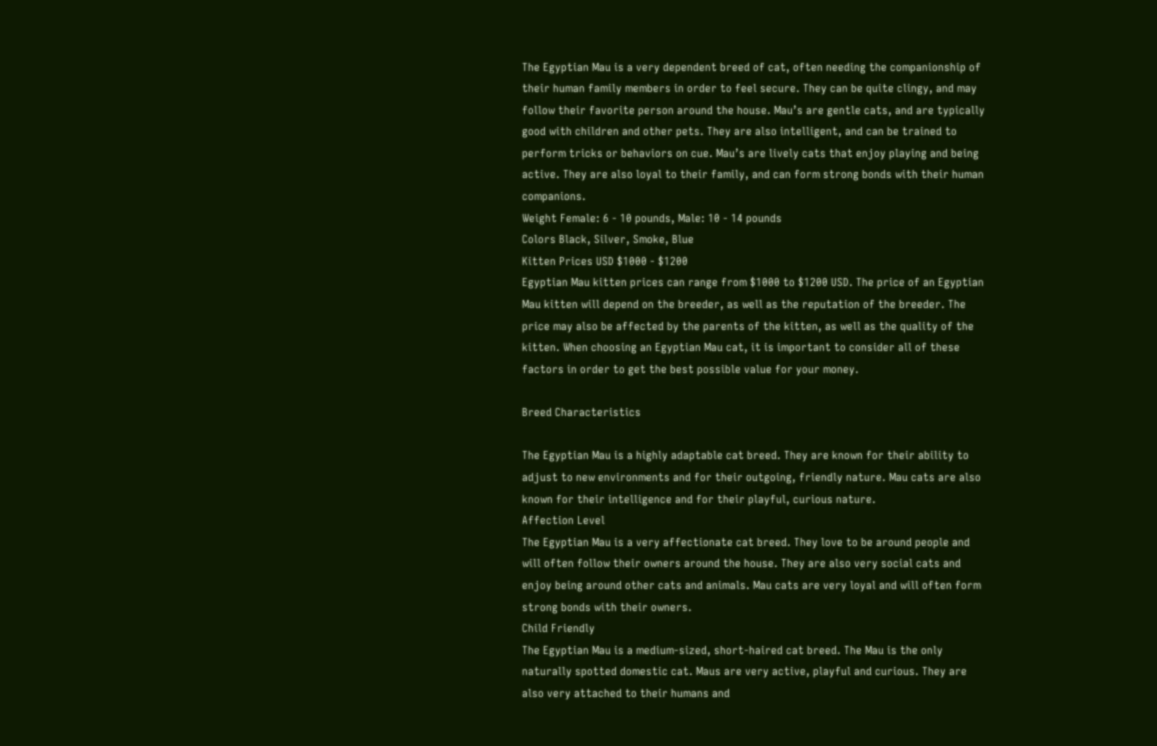The Egyptian Mau is a very dependent breed of cat, often needing the companionship of their human family members in order to feel secure. They can be quite clingy, and may follow their favorite person around the house. Mau’s are gentle cats, and are typically good with children and other pets. They are also intelligent, and can be trained to perform tricks or behaviors on cue. Mau’s are lively cats that enjoy playing and being active. They are also loyal to their family, and can form strong bonds with their human companions.
Weight Female: 6 - 10 pounds, Male: 10 - 14 pounds
Colors Black, Silver, Smoke, Blue
Kitten Prices USD $1000 - $1200
Egyptian Mau kitten prices can range from $1000 to $1200 USD. The price of an Egyptian Mau kitten will depend on the breeder, as well as the reputation of the breeder. The price may also be affected by the parents of the kitten, as well as the quality of the kitten. When choosing an Egyptian Mau cat, it is important to consider all of these factors in order to get the best possible value for your money.

Breed Characteristics

The Egyptian Mau is a highly adaptable cat breed. They are known for their ability to adjust to new environments and for their outgoing, friendly nature. Mau cats are also known for their intelligence and for their playful, curious nature.
Affection Level
The Egyptian Mau is a very affectionate cat breed. They love to be around people and will often follow their owners around the house. They are also very social cats and enjoy being around other cats and animals. Mau cats are very loyal and will often form strong bonds with their owners.
Child Friendly
The Egyptian Mau is a medium-sized, short-haired cat breed. The Mau is the only naturally spotted domestic cat. Maus are very active, playful and curious. They are also very attached to their humans and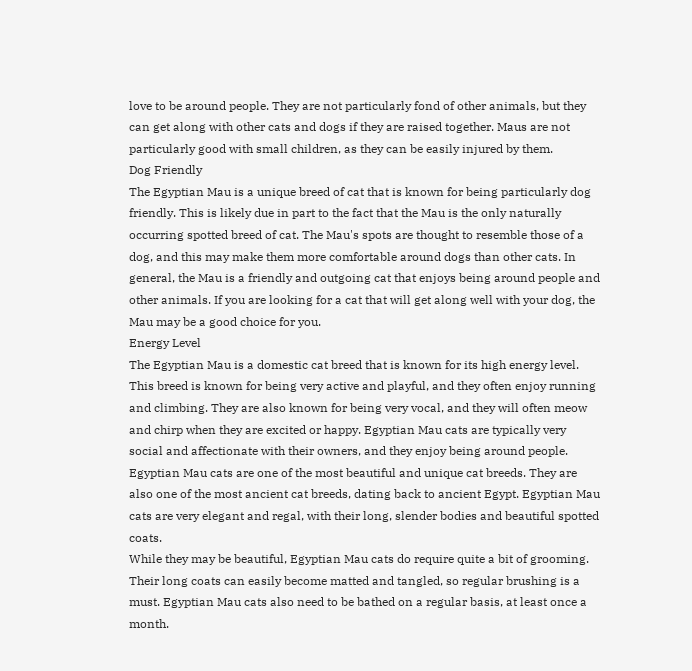love to be around people. They are not particularly fond of other animals, but they can get along with other cats and dogs if they are raised together. Maus are not particularly good with small children, as they can be easily injured by them.
Dog Friendly
The Egyptian Mau is a unique breed of cat that is known for being particularly dog friendly. This is likely due in part to the fact that the Mau is the only naturally occurring spotted breed of cat. The Mau's spots are thought to resemble those of a dog, and this may make them more comfortable around dogs than other cats. In general, the Mau is a friendly and outgoing cat that enjoys being around people and other animals. If you are looking for a cat that will get along well with your dog, the Mau may be a good choice for you.
Energy Level
The Egyptian Mau is a domestic cat breed that is known for its high energy level. This breed is known for being very active and playful, and they often enjoy running and climbing. They are also known for being very vocal, and they will often meow and chirp when they are excited or happy. Egyptian Mau cats are typically very social and affectionate with their owners, and they enjoy being around people.
Egyptian Mau cats are one of the most beautiful and unique cat breeds. They are also one of the most ancient cat breeds, dating back to ancient Egypt. Egyptian Mau cats are very elegant and regal, with their long, slender bodies and beautiful spotted coats.
While they may be beautiful, Egyptian Mau cats do require quite a bit of grooming. Their long coats can easily become matted and tangled, so regular brushing is a must. Egyptian Mau cats also need to be bathed on a regular basis, at least once a month.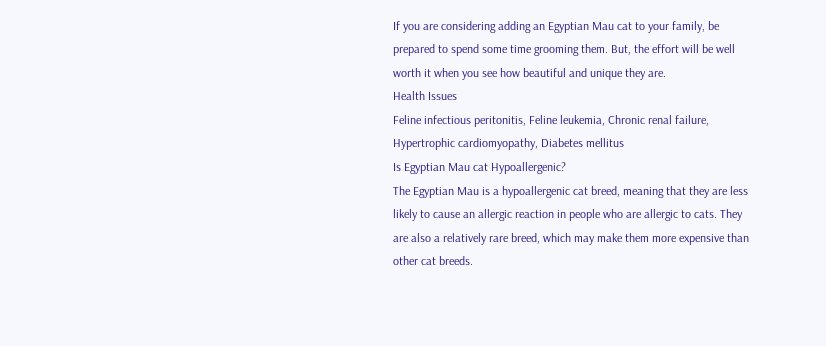If you are considering adding an Egyptian Mau cat to your family, be prepared to spend some time grooming them. But, the effort will be well worth it when you see how beautiful and unique they are.
Health Issues
Feline infectious peritonitis, Feline leukemia, Chronic renal failure, Hypertrophic cardiomyopathy, Diabetes mellitus
Is Egyptian Mau cat Hypoallergenic?
The Egyptian Mau is a hypoallergenic cat breed, meaning that they are less likely to cause an allergic reaction in people who are allergic to cats. They are also a relatively rare breed, which may make them more expensive than other cat breeds.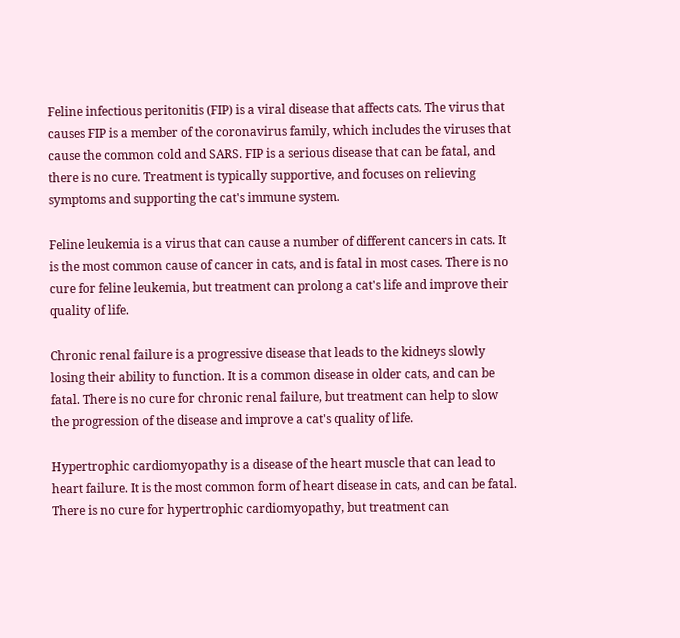Feline infectious peritonitis (FIP) is a viral disease that affects cats. The virus that causes FIP is a member of the coronavirus family, which includes the viruses that cause the common cold and SARS. FIP is a serious disease that can be fatal, and there is no cure. Treatment is typically supportive, and focuses on relieving symptoms and supporting the cat's immune system.

Feline leukemia is a virus that can cause a number of different cancers in cats. It is the most common cause of cancer in cats, and is fatal in most cases. There is no cure for feline leukemia, but treatment can prolong a cat's life and improve their quality of life.

Chronic renal failure is a progressive disease that leads to the kidneys slowly losing their ability to function. It is a common disease in older cats, and can be fatal. There is no cure for chronic renal failure, but treatment can help to slow the progression of the disease and improve a cat's quality of life.

Hypertrophic cardiomyopathy is a disease of the heart muscle that can lead to heart failure. It is the most common form of heart disease in cats, and can be fatal. There is no cure for hypertrophic cardiomyopathy, but treatment can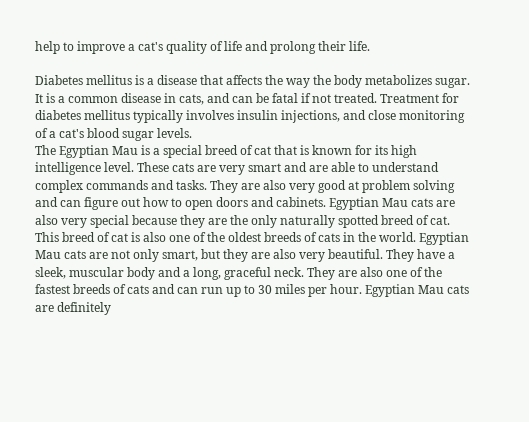help to improve a cat's quality of life and prolong their life.

Diabetes mellitus is a disease that affects the way the body metabolizes sugar. It is a common disease in cats, and can be fatal if not treated. Treatment for diabetes mellitus typically involves insulin injections, and close monitoring of a cat's blood sugar levels.
The Egyptian Mau is a special breed of cat that is known for its high intelligence level. These cats are very smart and are able to understand complex commands and tasks. They are also very good at problem solving and can figure out how to open doors and cabinets. Egyptian Mau cats are also very special because they are the only naturally spotted breed of cat. This breed of cat is also one of the oldest breeds of cats in the world. Egyptian Mau cats are not only smart, but they are also very beautiful. They have a sleek, muscular body and a long, graceful neck. They are also one of the fastest breeds of cats and can run up to 30 miles per hour. Egyptian Mau cats are definitely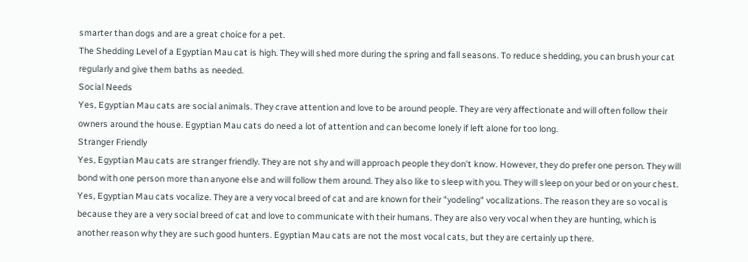smarter than dogs and are a great choice for a pet.
The Shedding Level of a Egyptian Mau cat is high. They will shed more during the spring and fall seasons. To reduce shedding, you can brush your cat regularly and give them baths as needed.
Social Needs
Yes, Egyptian Mau cats are social animals. They crave attention and love to be around people. They are very affectionate and will often follow their owners around the house. Egyptian Mau cats do need a lot of attention and can become lonely if left alone for too long.
Stranger Friendly
Yes, Egyptian Mau cats are stranger friendly. They are not shy and will approach people they don't know. However, they do prefer one person. They will bond with one person more than anyone else and will follow them around. They also like to sleep with you. They will sleep on your bed or on your chest.
Yes, Egyptian Mau cats vocalize. They are a very vocal breed of cat and are known for their "yodeling" vocalizations. The reason they are so vocal is because they are a very social breed of cat and love to communicate with their humans. They are also very vocal when they are hunting, which is another reason why they are such good hunters. Egyptian Mau cats are not the most vocal cats, but they are certainly up there.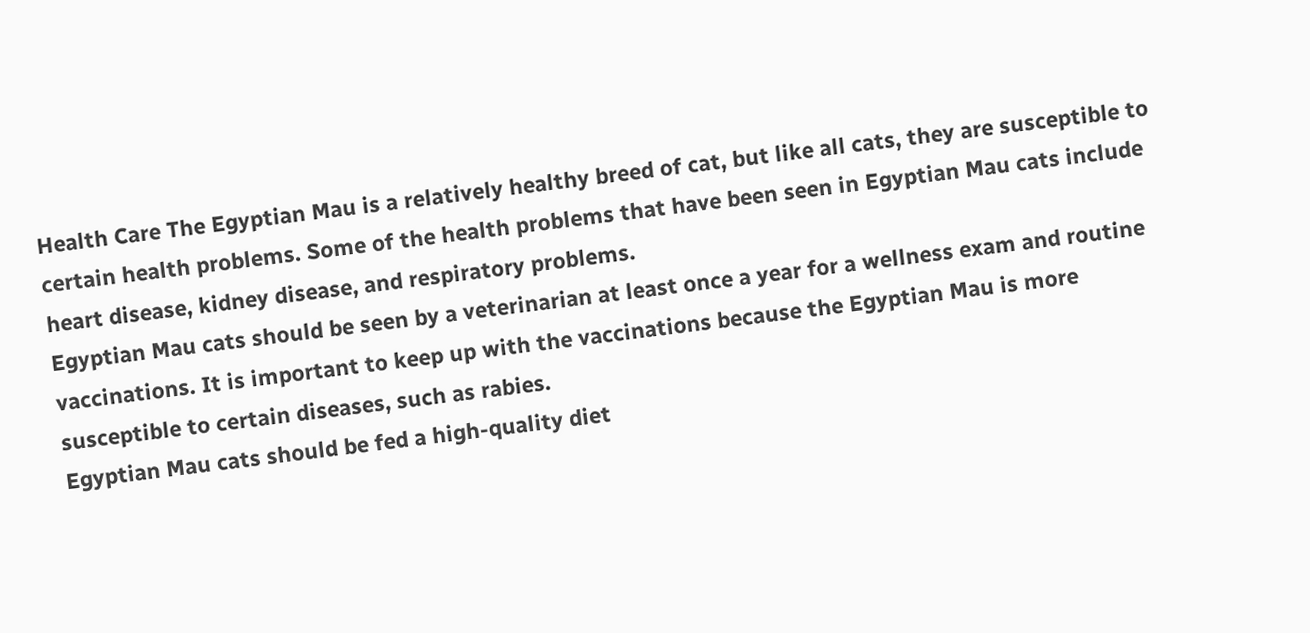Health Care The Egyptian Mau is a relatively healthy breed of cat, but like all cats, they are susceptible to certain health problems. Some of the health problems that have been seen in Egyptian Mau cats include heart disease, kidney disease, and respiratory problems.
Egyptian Mau cats should be seen by a veterinarian at least once a year for a wellness exam and routine vaccinations. It is important to keep up with the vaccinations because the Egyptian Mau is more susceptible to certain diseases, such as rabies.
Egyptian Mau cats should be fed a high-quality diet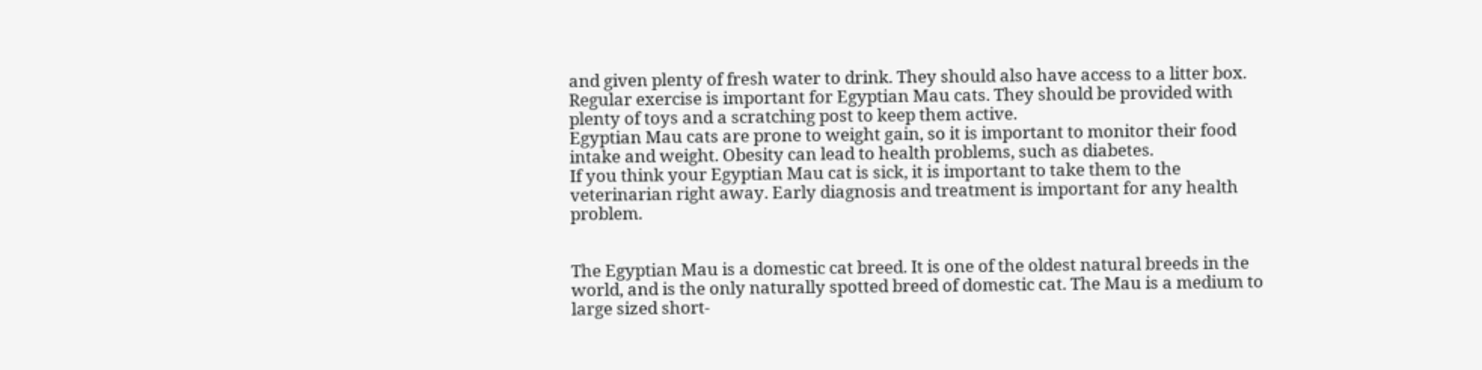and given plenty of fresh water to drink. They should also have access to a litter box.
Regular exercise is important for Egyptian Mau cats. They should be provided with plenty of toys and a scratching post to keep them active.
Egyptian Mau cats are prone to weight gain, so it is important to monitor their food intake and weight. Obesity can lead to health problems, such as diabetes.
If you think your Egyptian Mau cat is sick, it is important to take them to the veterinarian right away. Early diagnosis and treatment is important for any health problem.


The Egyptian Mau is a domestic cat breed. It is one of the oldest natural breeds in the world, and is the only naturally spotted breed of domestic cat. The Mau is a medium to large sized short-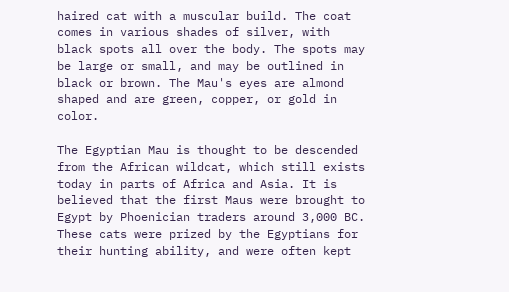haired cat with a muscular build. The coat comes in various shades of silver, with black spots all over the body. The spots may be large or small, and may be outlined in black or brown. The Mau's eyes are almond shaped and are green, copper, or gold in color.

The Egyptian Mau is thought to be descended from the African wildcat, which still exists today in parts of Africa and Asia. It is believed that the first Maus were brought to Egypt by Phoenician traders around 3,000 BC. These cats were prized by the Egyptians for their hunting ability, and were often kept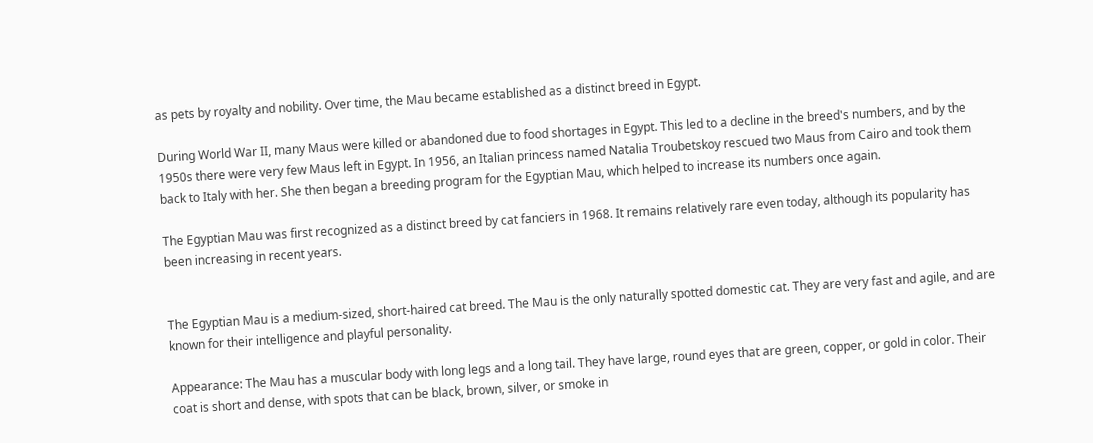as pets by royalty and nobility. Over time, the Mau became established as a distinct breed in Egypt.

During World War II, many Maus were killed or abandoned due to food shortages in Egypt. This led to a decline in the breed's numbers, and by the 1950s there were very few Maus left in Egypt. In 1956, an Italian princess named Natalia Troubetskoy rescued two Maus from Cairo and took them back to Italy with her. She then began a breeding program for the Egyptian Mau, which helped to increase its numbers once again.

The Egyptian Mau was first recognized as a distinct breed by cat fanciers in 1968. It remains relatively rare even today, although its popularity has been increasing in recent years.


The Egyptian Mau is a medium-sized, short-haired cat breed. The Mau is the only naturally spotted domestic cat. They are very fast and agile, and are known for their intelligence and playful personality.

Appearance: The Mau has a muscular body with long legs and a long tail. They have large, round eyes that are green, copper, or gold in color. Their coat is short and dense, with spots that can be black, brown, silver, or smoke in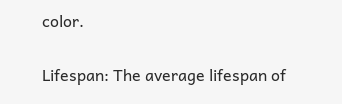color.

Lifespan: The average lifespan of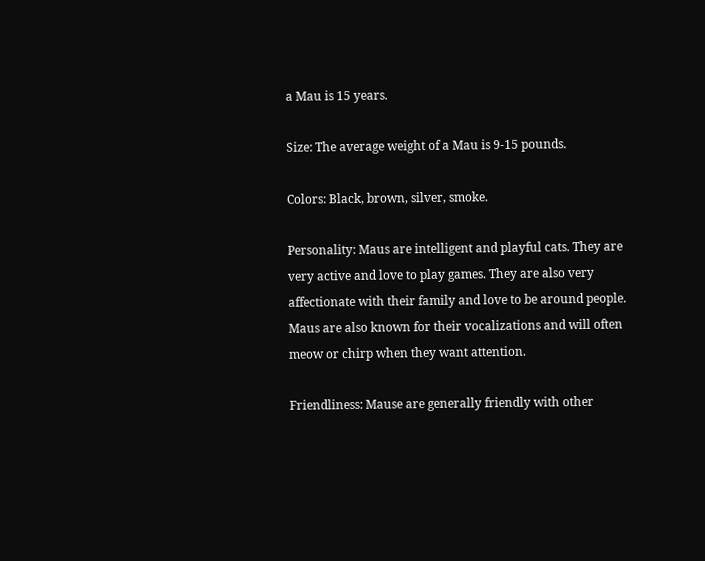a Mau is 15 years.

Size: The average weight of a Mau is 9-15 pounds.

Colors: Black, brown, silver, smoke.

Personality: Maus are intelligent and playful cats. They are very active and love to play games. They are also very affectionate with their family and love to be around people. Maus are also known for their vocalizations and will often meow or chirp when they want attention.

Friendliness: Mause are generally friendly with other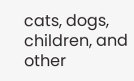cats, dogs, children, and other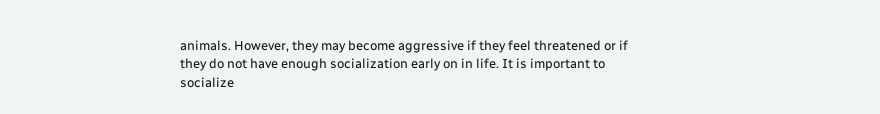animals. However, they may become aggressive if they feel threatened or if they do not have enough socialization early on in life. It is important to socialize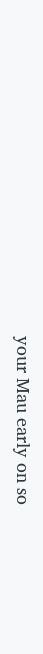your Mau early on so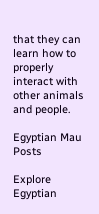that they can learn how to properly interact with other animals and people.

Egyptian Mau Posts

Explore Egyptian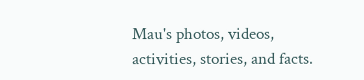Mau's photos, videos, activities, stories, and facts.